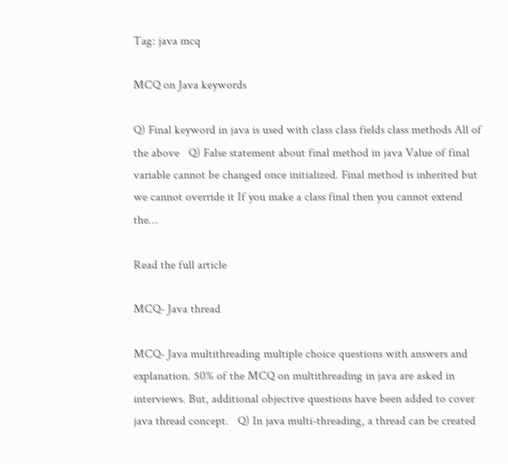Tag: java mcq

MCQ on Java keywords

Q) Final keyword in java is used with class class fields class methods All of the above   Q) False statement about final method in java Value of final variable cannot be changed once initialized. Final method is inherited but we cannot override it If you make a class final then you cannot extend the…

Read the full article

MCQ- Java thread

MCQ- Java multithreading multiple choice questions with answers and explanation. 50% of the MCQ on multithreading in java are asked in interviews. But, additional objective questions have been added to cover java thread concept.   Q) In java multi-threading, a thread can be created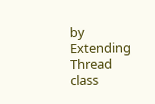by Extending Thread class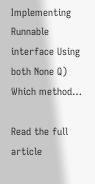Implementing Runnable interface Using both None Q) Which method…

Read the full article